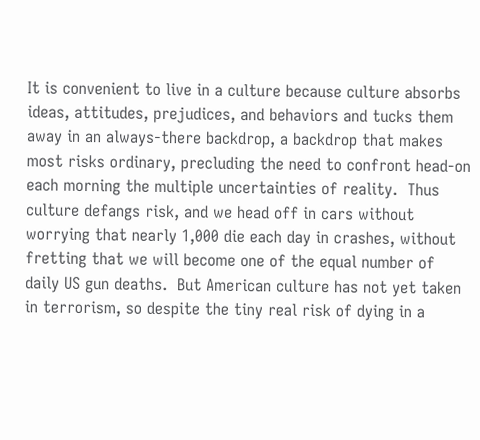It is convenient to live in a culture because culture absorbs ideas, attitudes, prejudices, and behaviors and tucks them away in an always-there backdrop, a backdrop that makes most risks ordinary, precluding the need to confront head-on each morning the multiple uncertainties of reality.  Thus culture defangs risk, and we head off in cars without worrying that nearly 1,000 die each day in crashes, without fretting that we will become one of the equal number of daily US gun deaths.  But American culture has not yet taken in terrorism, so despite the tiny real risk of dying in a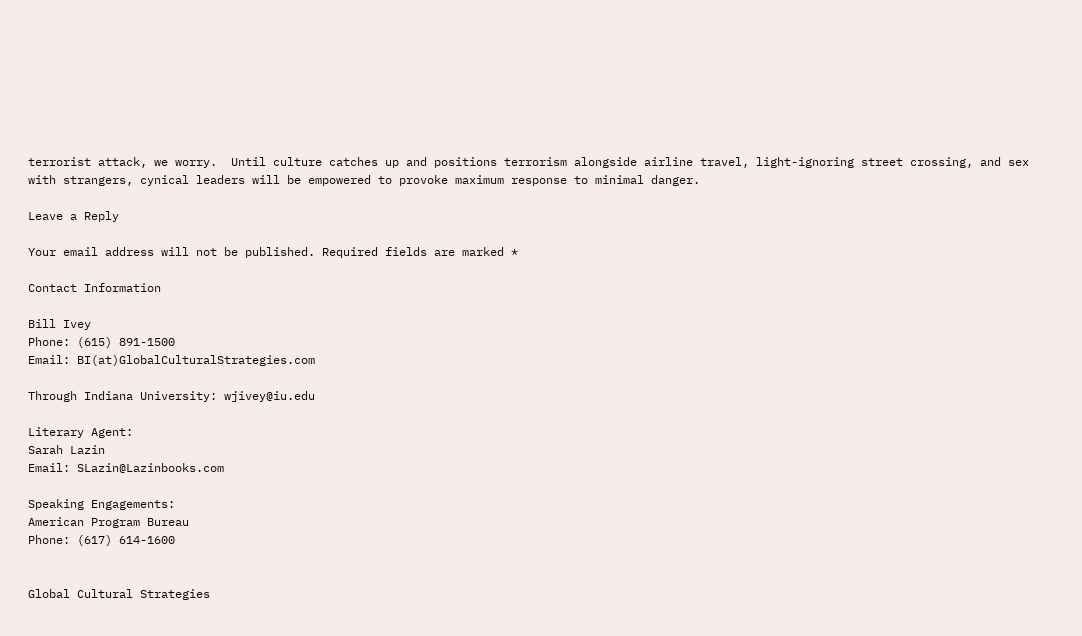terrorist attack, we worry.  Until culture catches up and positions terrorism alongside airline travel, light-ignoring street crossing, and sex with strangers, cynical leaders will be empowered to provoke maximum response to minimal danger.

Leave a Reply

Your email address will not be published. Required fields are marked *

Contact Information

Bill Ivey
Phone: (615) 891-1500
Email: BI(at)GlobalCulturalStrategies.com

Through Indiana University: wjivey@iu.edu

Literary Agent:
Sarah Lazin
Email: SLazin@Lazinbooks.com

Speaking Engagements:
American Program Bureau
Phone: (617) 614-1600


Global Cultural Strategies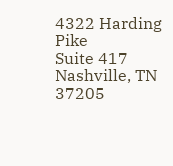4322 Harding Pike
Suite 417
Nashville, TN 37205